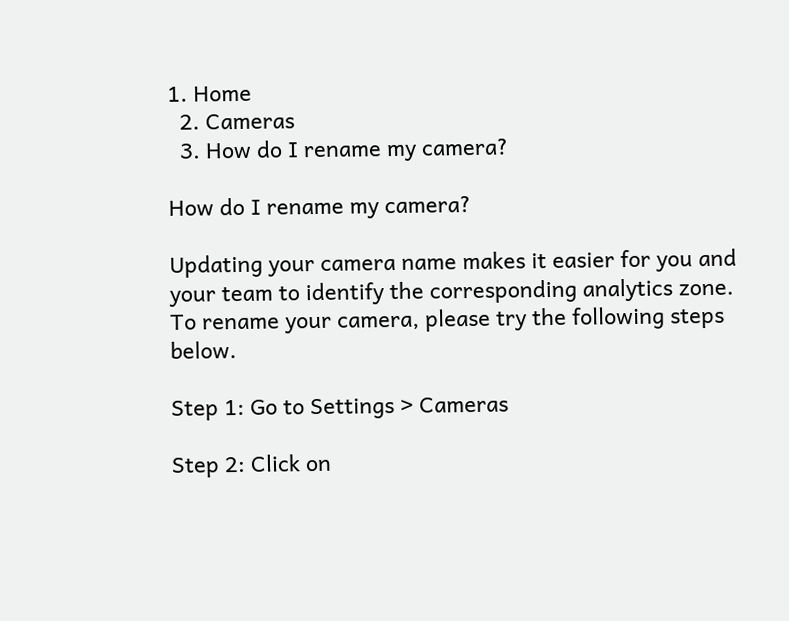1. Home
  2. Cameras
  3. How do I rename my camera?

How do I rename my camera?

Updating your camera name makes it easier for you and your team to identify the corresponding analytics zone. To rename your camera, please try the following steps below.

Step 1: Go to Settings > Cameras

Step 2: Click on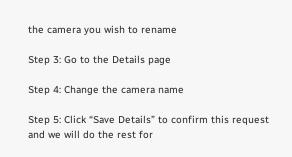the camera you wish to rename

Step 3: Go to the Details page

Step 4: Change the camera name

Step 5: Click “Save Details” to confirm this request and we will do the rest for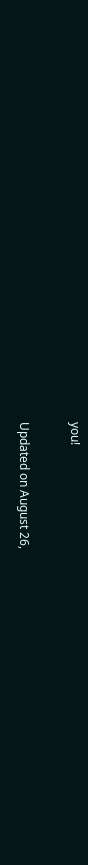you!

Updated on August 26,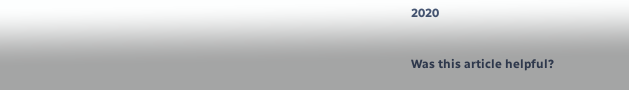2020

Was this article helpful?